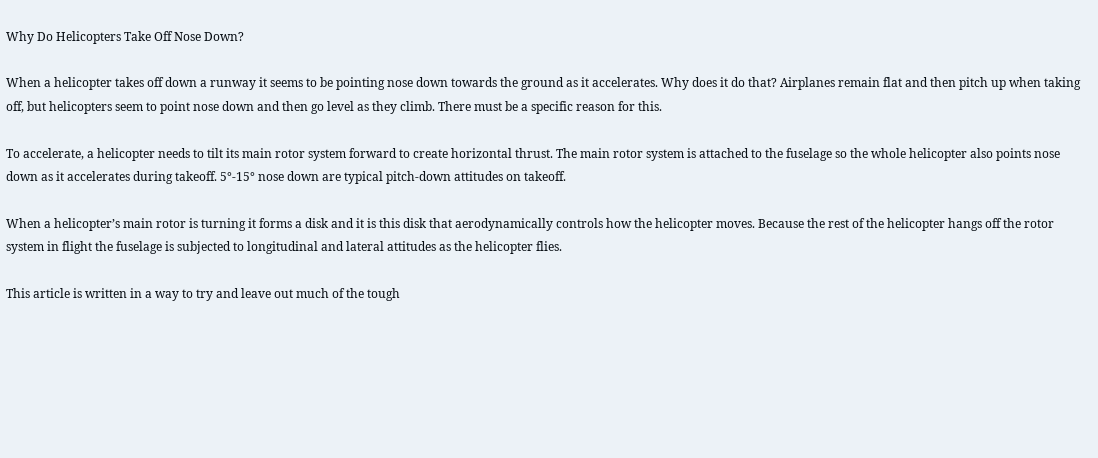Why Do Helicopters Take Off Nose Down?

When a helicopter takes off down a runway it seems to be pointing nose down towards the ground as it accelerates. Why does it do that? Airplanes remain flat and then pitch up when taking off, but helicopters seem to point nose down and then go level as they climb. There must be a specific reason for this.

To accelerate, a helicopter needs to tilt its main rotor system forward to create horizontal thrust. The main rotor system is attached to the fuselage so the whole helicopter also points nose down as it accelerates during takeoff. 5°-15° nose down are typical pitch-down attitudes on takeoff.

When a helicopter’s main rotor is turning it forms a disk and it is this disk that aerodynamically controls how the helicopter moves. Because the rest of the helicopter hangs off the rotor system in flight the fuselage is subjected to longitudinal and lateral attitudes as the helicopter flies.

This article is written in a way to try and leave out much of the tough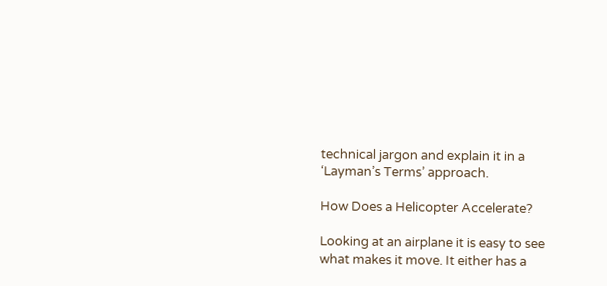technical jargon and explain it in a ‘Layman’s Terms’ approach.

How Does a Helicopter Accelerate?

Looking at an airplane it is easy to see what makes it move. It either has a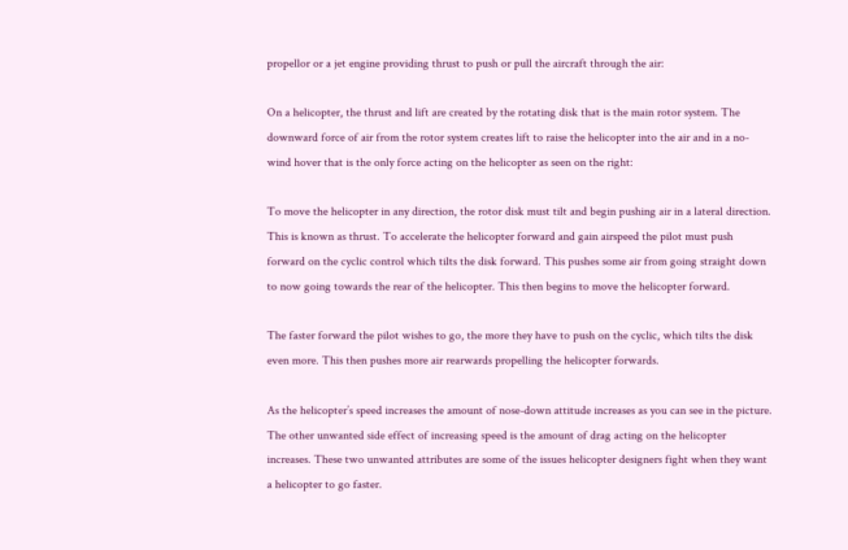propellor or a jet engine providing thrust to push or pull the aircraft through the air:

On a helicopter, the thrust and lift are created by the rotating disk that is the main rotor system. The downward force of air from the rotor system creates lift to raise the helicopter into the air and in a no-wind hover that is the only force acting on the helicopter as seen on the right:

To move the helicopter in any direction, the rotor disk must tilt and begin pushing air in a lateral direction. This is known as thrust. To accelerate the helicopter forward and gain airspeed the pilot must push forward on the cyclic control which tilts the disk forward. This pushes some air from going straight down to now going towards the rear of the helicopter. This then begins to move the helicopter forward.

The faster forward the pilot wishes to go, the more they have to push on the cyclic, which tilts the disk even more. This then pushes more air rearwards propelling the helicopter forwards.

As the helicopter’s speed increases the amount of nose-down attitude increases as you can see in the picture. The other unwanted side effect of increasing speed is the amount of drag acting on the helicopter increases. These two unwanted attributes are some of the issues helicopter designers fight when they want a helicopter to go faster.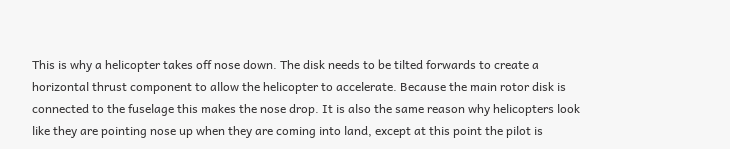This is why a helicopter takes off nose down. The disk needs to be tilted forwards to create a horizontal thrust component to allow the helicopter to accelerate. Because the main rotor disk is connected to the fuselage this makes the nose drop. It is also the same reason why helicopters look like they are pointing nose up when they are coming into land, except at this point the pilot is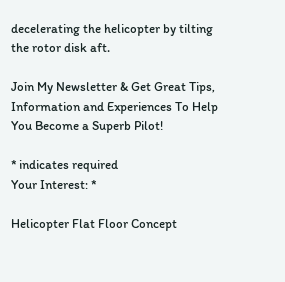decelerating the helicopter by tilting the rotor disk aft.

Join My Newsletter & Get Great Tips, Information and Experiences To Help You Become a Superb Pilot!

* indicates required
Your Interest: *

Helicopter Flat Floor Concept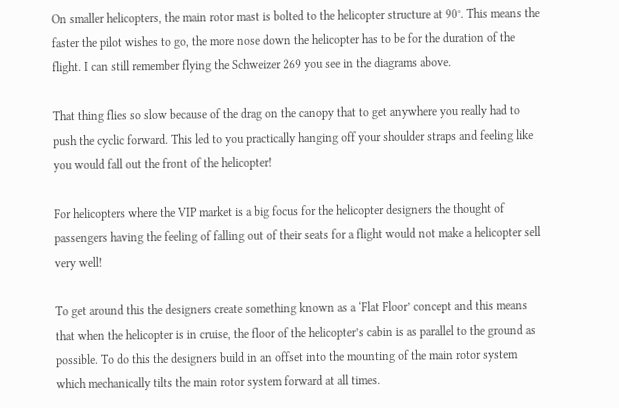On smaller helicopters, the main rotor mast is bolted to the helicopter structure at 90°. This means the faster the pilot wishes to go, the more nose down the helicopter has to be for the duration of the flight. I can still remember flying the Schweizer 269 you see in the diagrams above.

That thing flies so slow because of the drag on the canopy that to get anywhere you really had to push the cyclic forward. This led to you practically hanging off your shoulder straps and feeling like you would fall out the front of the helicopter!

For helicopters where the VIP market is a big focus for the helicopter designers the thought of passengers having the feeling of falling out of their seats for a flight would not make a helicopter sell very well!

To get around this the designers create something known as a ‘Flat Floor’ concept and this means that when the helicopter is in cruise, the floor of the helicopter’s cabin is as parallel to the ground as possible. To do this the designers build in an offset into the mounting of the main rotor system which mechanically tilts the main rotor system forward at all times.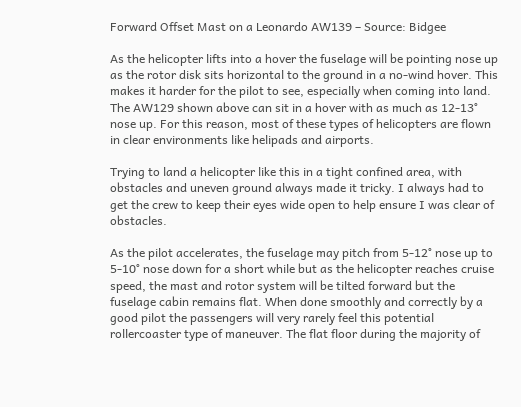Forward Offset Mast on a Leonardo AW139 – Source: Bidgee

As the helicopter lifts into a hover the fuselage will be pointing nose up as the rotor disk sits horizontal to the ground in a no-wind hover. This makes it harder for the pilot to see, especially when coming into land. The AW129 shown above can sit in a hover with as much as 12-13° nose up. For this reason, most of these types of helicopters are flown in clear environments like helipads and airports.

Trying to land a helicopter like this in a tight confined area, with obstacles and uneven ground always made it tricky. I always had to get the crew to keep their eyes wide open to help ensure I was clear of obstacles.

As the pilot accelerates, the fuselage may pitch from 5-12° nose up to 5-10° nose down for a short while but as the helicopter reaches cruise speed, the mast and rotor system will be tilted forward but the fuselage cabin remains flat. When done smoothly and correctly by a good pilot the passengers will very rarely feel this potential rollercoaster type of maneuver. The flat floor during the majority of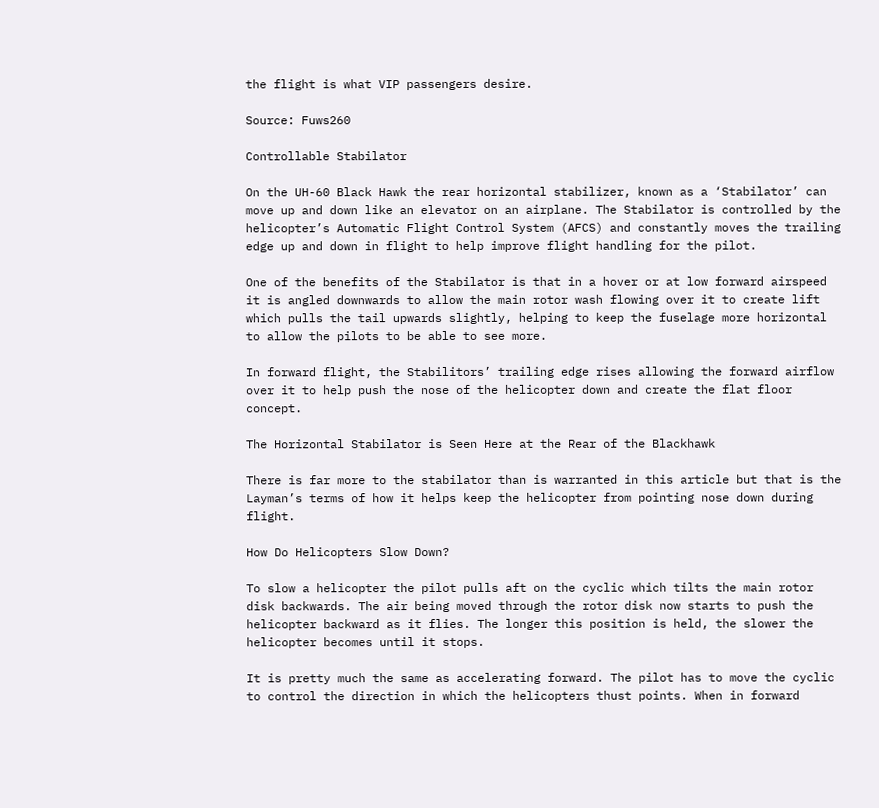the flight is what VIP passengers desire.

Source: Fuws260

Controllable Stabilator

On the UH-60 Black Hawk the rear horizontal stabilizer, known as a ‘Stabilator’ can move up and down like an elevator on an airplane. The Stabilator is controlled by the helicopter’s Automatic Flight Control System (AFCS) and constantly moves the trailing edge up and down in flight to help improve flight handling for the pilot.

One of the benefits of the Stabilator is that in a hover or at low forward airspeed it is angled downwards to allow the main rotor wash flowing over it to create lift which pulls the tail upwards slightly, helping to keep the fuselage more horizontal to allow the pilots to be able to see more.

In forward flight, the Stabilitors’ trailing edge rises allowing the forward airflow over it to help push the nose of the helicopter down and create the flat floor concept.

The Horizontal Stabilator is Seen Here at the Rear of the Blackhawk

There is far more to the stabilator than is warranted in this article but that is the Layman’s terms of how it helps keep the helicopter from pointing nose down during flight.

How Do Helicopters Slow Down?

To slow a helicopter the pilot pulls aft on the cyclic which tilts the main rotor disk backwards. The air being moved through the rotor disk now starts to push the helicopter backward as it flies. The longer this position is held, the slower the helicopter becomes until it stops.

It is pretty much the same as accelerating forward. The pilot has to move the cyclic to control the direction in which the helicopters thust points. When in forward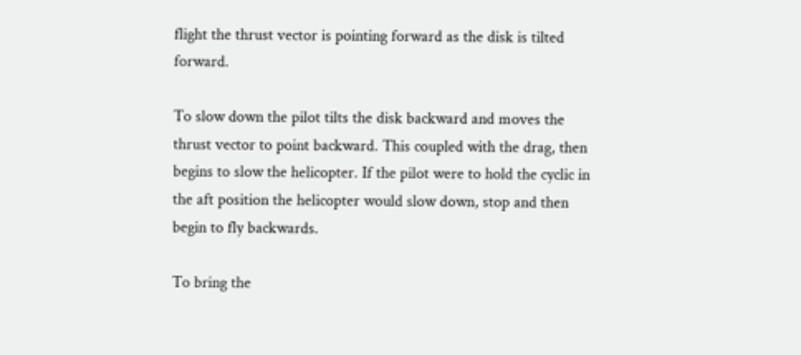flight the thrust vector is pointing forward as the disk is tilted forward.

To slow down the pilot tilts the disk backward and moves the thrust vector to point backward. This coupled with the drag, then begins to slow the helicopter. If the pilot were to hold the cyclic in the aft position the helicopter would slow down, stop and then begin to fly backwards.

To bring the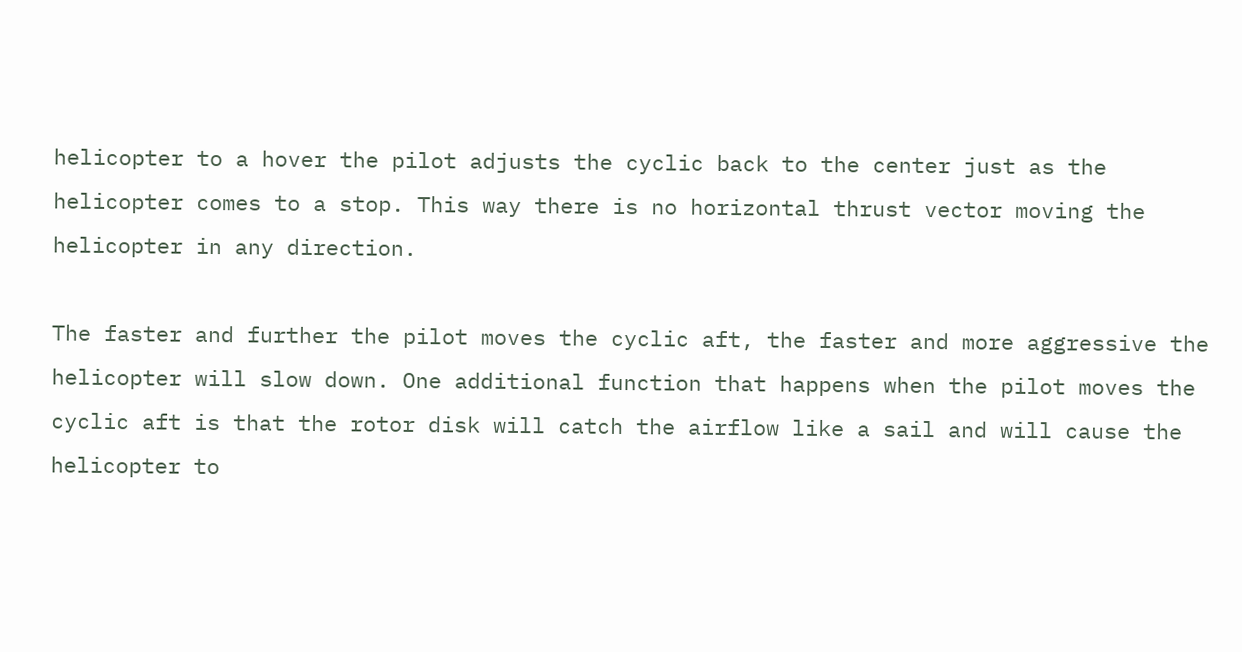helicopter to a hover the pilot adjusts the cyclic back to the center just as the helicopter comes to a stop. This way there is no horizontal thrust vector moving the helicopter in any direction.

The faster and further the pilot moves the cyclic aft, the faster and more aggressive the helicopter will slow down. One additional function that happens when the pilot moves the cyclic aft is that the rotor disk will catch the airflow like a sail and will cause the helicopter to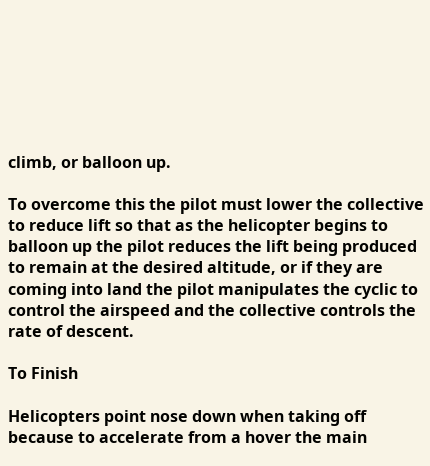climb, or balloon up.

To overcome this the pilot must lower the collective to reduce lift so that as the helicopter begins to balloon up the pilot reduces the lift being produced to remain at the desired altitude, or if they are coming into land the pilot manipulates the cyclic to control the airspeed and the collective controls the rate of descent.

To Finish

Helicopters point nose down when taking off because to accelerate from a hover the main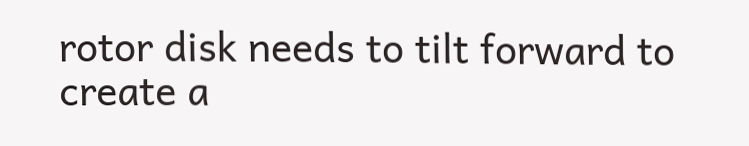rotor disk needs to tilt forward to create a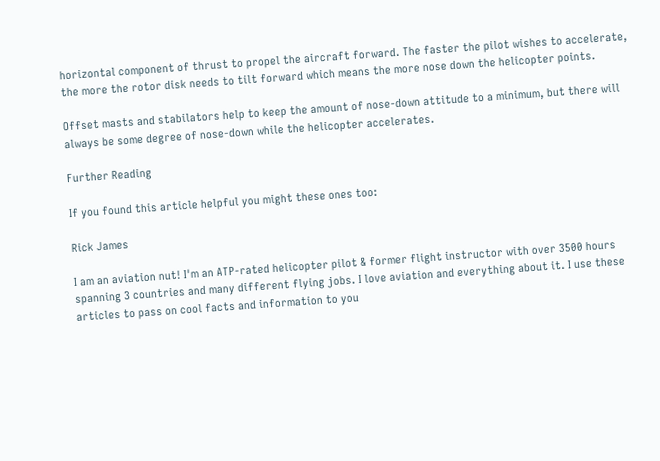horizontal component of thrust to propel the aircraft forward. The faster the pilot wishes to accelerate, the more the rotor disk needs to tilt forward which means the more nose down the helicopter points.

Offset masts and stabilators help to keep the amount of nose-down attitude to a minimum, but there will always be some degree of nose-down while the helicopter accelerates.

Further Reading

If you found this article helpful you might these ones too:

Rick James

I am an aviation nut! I'm an ATP-rated helicopter pilot & former flight instructor with over 3500 hours spanning 3 countries and many different flying jobs. I love aviation and everything about it. I use these articles to pass on cool facts and information to you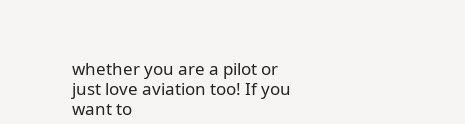whether you are a pilot or just love aviation too! If you want to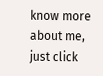know more about me, just click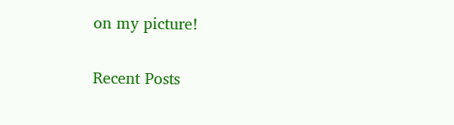on my picture!

Recent Posts